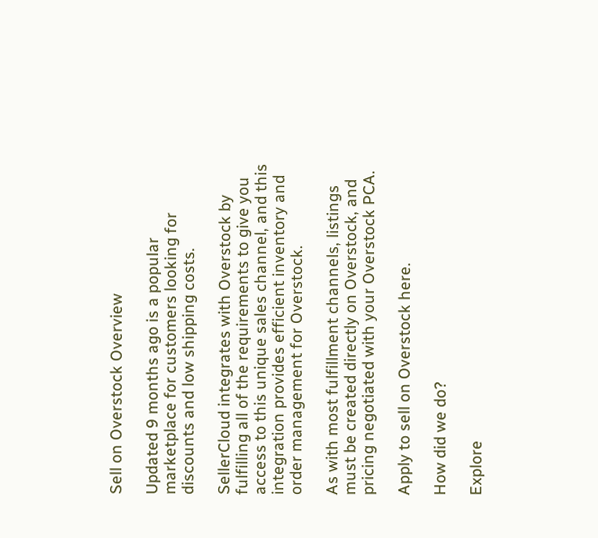Sell on Overstock Overview

Updated 9 months ago is a popular marketplace for customers looking for discounts and low shipping costs.

SellerCloud integrates with Overstock by fulfilling all of the requirements to give you access to this unique sales channel, and this integration provides efficient inventory and order management for Overstock.

As with most fulfillment channels, listings must be created directly on Overstock, and pricing negotiated with your Overstock PCA.

Apply to sell on Overstock here.

How did we do?

Explore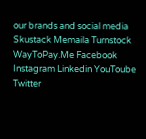our brands and social media
Skustack Memaila Turnstock WayToPay.Me Facebook Instagram Linkedin YouToube Twitter